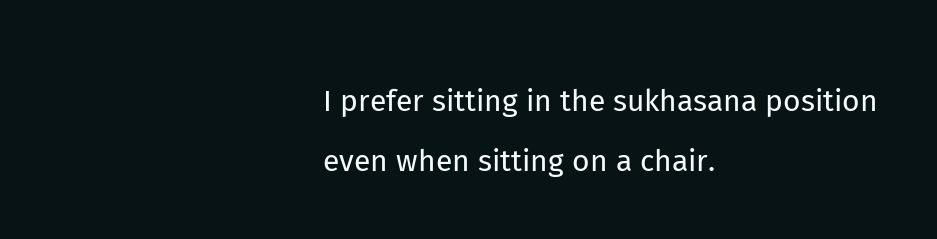I prefer sitting in the sukhasana position even when sitting on a chair.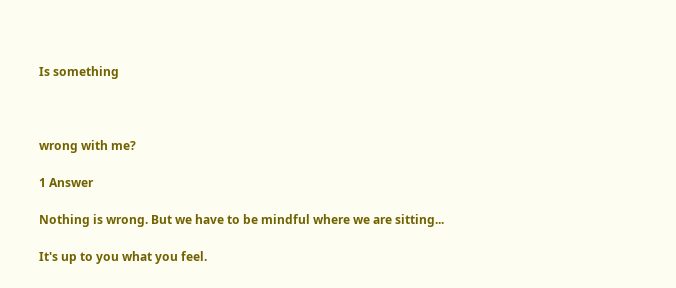Is something



wrong with me?

1 Answer

Nothing is wrong. But we have to be mindful where we are sitting...

It's up to you what you feel.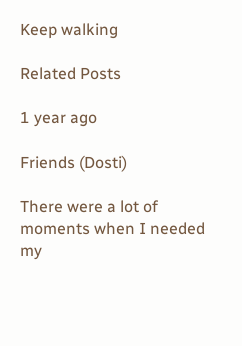Keep walking

Related Posts

1 year ago

Friends (Dosti)

There were a lot of moments when I needed my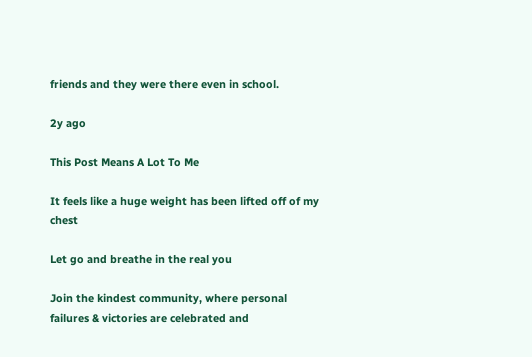friends and they were there even in school.

2y ago

This Post Means A Lot To Me

It feels like a huge weight has been lifted off of my chest

Let go and breathe in the real you

Join the kindest community, where personal failures & victories are celebrated and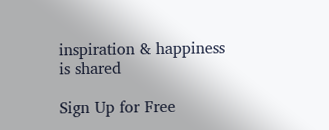inspiration & happiness is shared

Sign Up for Free